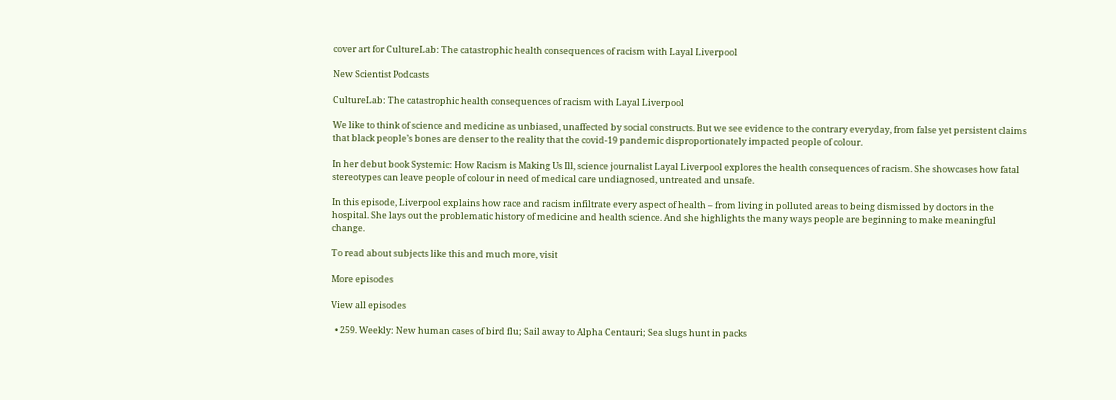cover art for CultureLab: The catastrophic health consequences of racism with Layal Liverpool

New Scientist Podcasts

CultureLab: The catastrophic health consequences of racism with Layal Liverpool

We like to think of science and medicine as unbiased, unaffected by social constructs. But we see evidence to the contrary everyday, from false yet persistent claims that black people’s bones are denser to the reality that the covid-19 pandemic disproportionately impacted people of colour.

In her debut book Systemic: How Racism is Making Us Ill, science journalist Layal Liverpool explores the health consequences of racism. She showcases how fatal stereotypes can leave people of colour in need of medical care undiagnosed, untreated and unsafe.

In this episode, Liverpool explains how race and racism infiltrate every aspect of health – from living in polluted areas to being dismissed by doctors in the hospital. She lays out the problematic history of medicine and health science. And she highlights the many ways people are beginning to make meaningful change.

To read about subjects like this and much more, visit

More episodes

View all episodes

  • 259. Weekly: New human cases of bird flu; Sail away to Alpha Centauri; Sea slugs hunt in packs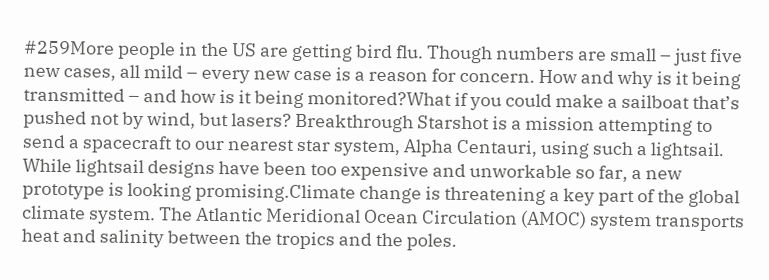#259More people in the US are getting bird flu. Though numbers are small – just five new cases, all mild – every new case is a reason for concern. How and why is it being transmitted – and how is it being monitored?What if you could make a sailboat that’s pushed not by wind, but lasers? Breakthrough Starshot is a mission attempting to send a spacecraft to our nearest star system, Alpha Centauri, using such a lightsail. While lightsail designs have been too expensive and unworkable so far, a new prototype is looking promising.Climate change is threatening a key part of the global climate system. The Atlantic Meridional Ocean Circulation (AMOC) system transports heat and salinity between the tropics and the poles.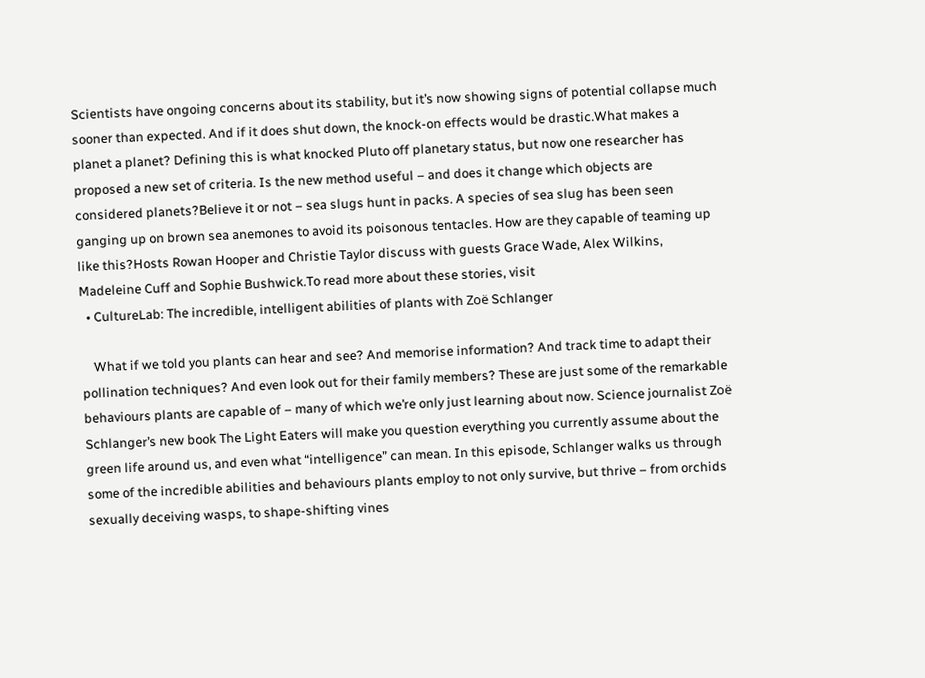Scientists have ongoing concerns about its stability, but it’s now showing signs of potential collapse much sooner than expected. And if it does shut down, the knock-on effects would be drastic.What makes a planet a planet? Defining this is what knocked Pluto off planetary status, but now one researcher has proposed a new set of criteria. Is the new method useful – and does it change which objects are considered planets?Believe it or not – sea slugs hunt in packs. A species of sea slug has been seen ganging up on brown sea anemones to avoid its poisonous tentacles. How are they capable of teaming up like this?Hosts Rowan Hooper and Christie Taylor discuss with guests Grace Wade, Alex Wilkins, Madeleine Cuff and Sophie Bushwick.To read more about these stories, visit
  • CultureLab: The incredible, intelligent abilities of plants with Zoë Schlanger

    What if we told you plants can hear and see? And memorise information? And track time to adapt their pollination techniques? And even look out for their family members? These are just some of the remarkable behaviours plants are capable of – many of which we’re only just learning about now. Science journalist Zoë Schlanger’s new book The Light Eaters will make you question everything you currently assume about the green life around us, and even what “intelligence” can mean. In this episode, Schlanger walks us through some of the incredible abilities and behaviours plants employ to not only survive, but thrive – from orchids sexually deceiving wasps, to shape-shifting vines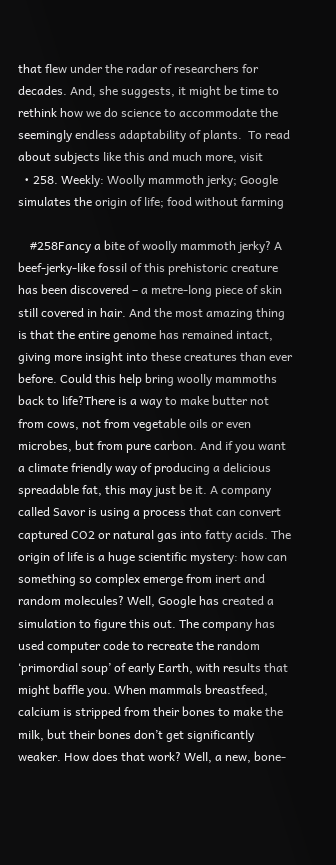that flew under the radar of researchers for decades. And, she suggests, it might be time to rethink how we do science to accommodate the seemingly endless adaptability of plants.  To read about subjects like this and much more, visit
  • 258. Weekly: Woolly mammoth jerky; Google simulates the origin of life; food without farming

    #258Fancy a bite of woolly mammoth jerky? A beef-jerky-like fossil of this prehistoric creature has been discovered – a metre-long piece of skin still covered in hair. And the most amazing thing is that the entire genome has remained intact, giving more insight into these creatures than ever before. Could this help bring woolly mammoths back to life?There is a way to make butter not from cows, not from vegetable oils or even microbes, but from pure carbon. And if you want a climate friendly way of producing a delicious spreadable fat, this may just be it. A company called Savor is using a process that can convert captured CO2 or natural gas into fatty acids. The origin of life is a huge scientific mystery: how can something so complex emerge from inert and random molecules? Well, Google has created a simulation to figure this out. The company has used computer code to recreate the random ‘primordial soup’ of early Earth, with results that might baffle you. When mammals breastfeed, calcium is stripped from their bones to make the milk, but their bones don’t get significantly weaker. How does that work? Well, a new, bone-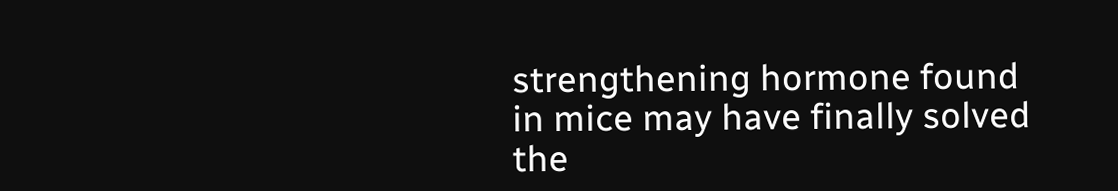strengthening hormone found in mice may have finally solved the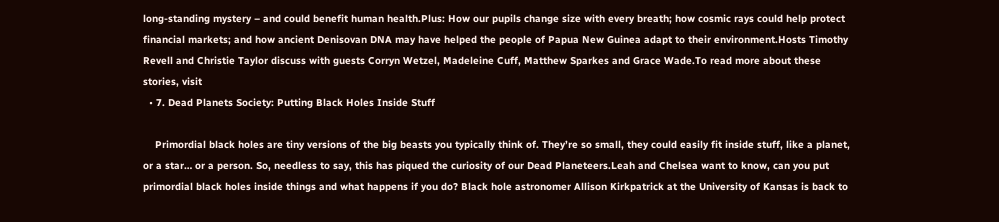long-standing mystery – and could benefit human health.Plus: How our pupils change size with every breath; how cosmic rays could help protect financial markets; and how ancient Denisovan DNA may have helped the people of Papua New Guinea adapt to their environment.Hosts Timothy Revell and Christie Taylor discuss with guests Corryn Wetzel, Madeleine Cuff, Matthew Sparkes and Grace Wade.To read more about these stories, visit
  • 7. Dead Planets Society: Putting Black Holes Inside Stuff

    Primordial black holes are tiny versions of the big beasts you typically think of. They’re so small, they could easily fit inside stuff, like a planet, or a star… or a person. So, needless to say, this has piqued the curiosity of our Dead Planeteers.Leah and Chelsea want to know, can you put primordial black holes inside things and what happens if you do? Black hole astronomer Allison Kirkpatrick at the University of Kansas is back to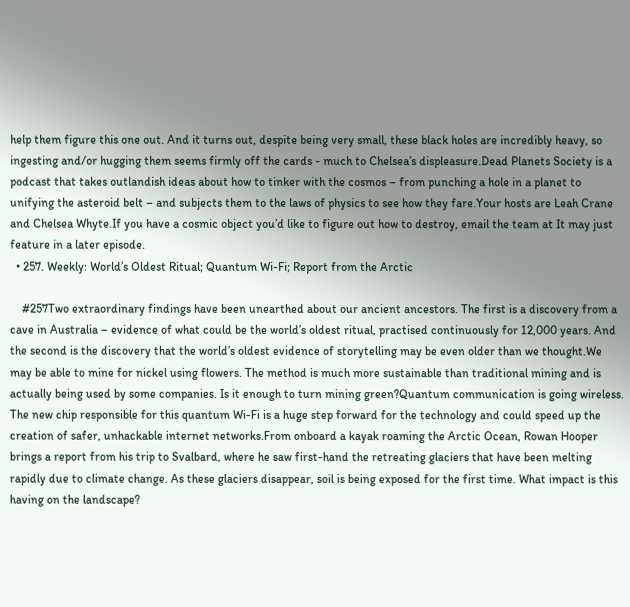help them figure this one out. And it turns out, despite being very small, these black holes are incredibly heavy, so ingesting and/or hugging them seems firmly off the cards - much to Chelsea’s displeasure.Dead Planets Society is a podcast that takes outlandish ideas about how to tinker with the cosmos – from punching a hole in a planet to unifying the asteroid belt – and subjects them to the laws of physics to see how they fare.Your hosts are Leah Crane and Chelsea Whyte.If you have a cosmic object you’d like to figure out how to destroy, email the team at It may just feature in a later episode.
  • 257. Weekly: World’s Oldest Ritual; Quantum Wi-Fi; Report from the Arctic

    #257Two extraordinary findings have been unearthed about our ancient ancestors. The first is a discovery from a cave in Australia – evidence of what could be the world’s oldest ritual, practised continuously for 12,000 years. And the second is the discovery that the world’s oldest evidence of storytelling may be even older than we thought.We may be able to mine for nickel using flowers. The method is much more sustainable than traditional mining and is actually being used by some companies. Is it enough to turn mining green?Quantum communication is going wireless. The new chip responsible for this quantum Wi-Fi is a huge step forward for the technology and could speed up the creation of safer, unhackable internet networks.From onboard a kayak roaming the Arctic Ocean, Rowan Hooper brings a report from his trip to Svalbard, where he saw first-hand the retreating glaciers that have been melting rapidly due to climate change. As these glaciers disappear, soil is being exposed for the first time. What impact is this having on the landscape?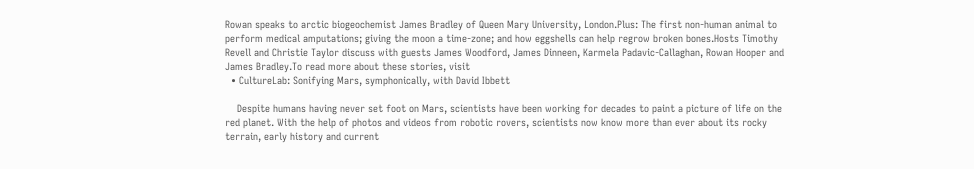Rowan speaks to arctic biogeochemist James Bradley of Queen Mary University, London.Plus: The first non-human animal to perform medical amputations; giving the moon a time-zone; and how eggshells can help regrow broken bones.Hosts Timothy Revell and Christie Taylor discuss with guests James Woodford, James Dinneen, Karmela Padavic-Callaghan, Rowan Hooper and James Bradley.To read more about these stories, visit
  • CultureLab: Sonifying Mars, symphonically, with David Ibbett

    Despite humans having never set foot on Mars, scientists have been working for decades to paint a picture of life on the red planet. With the help of photos and videos from robotic rovers, scientists now know more than ever about its rocky terrain, early history and current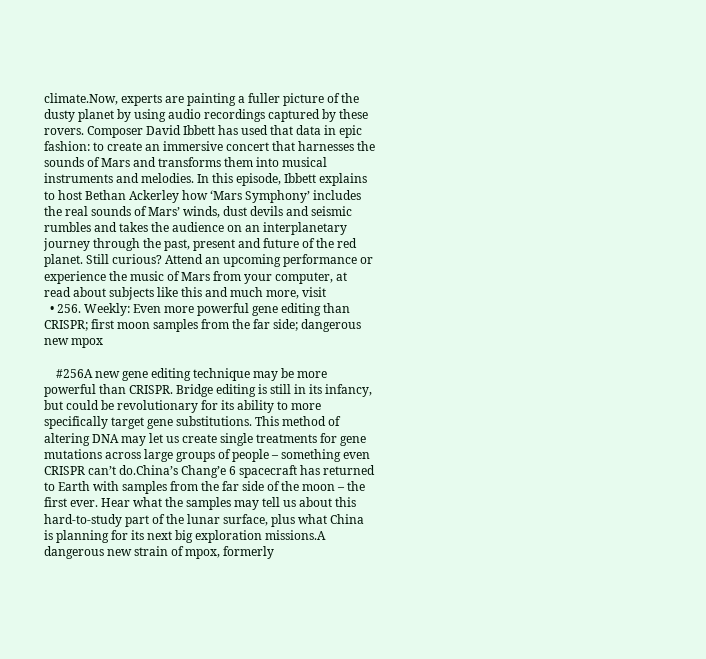climate.Now, experts are painting a fuller picture of the dusty planet by using audio recordings captured by these rovers. Composer David Ibbett has used that data in epic fashion: to create an immersive concert that harnesses the sounds of Mars and transforms them into musical instruments and melodies. In this episode, Ibbett explains to host Bethan Ackerley how ‘Mars Symphony’ includes the real sounds of Mars’ winds, dust devils and seismic rumbles and takes the audience on an interplanetary journey through the past, present and future of the red planet. Still curious? Attend an upcoming performance or experience the music of Mars from your computer, at read about subjects like this and much more, visit
  • 256. Weekly: Even more powerful gene editing than CRISPR; first moon samples from the far side; dangerous new mpox

    #256A new gene editing technique may be more powerful than CRISPR. Bridge editing is still in its infancy, but could be revolutionary for its ability to more specifically target gene substitutions. This method of altering DNA may let us create single treatments for gene mutations across large groups of people – something even CRISPR can’t do.China’s Chang’e 6 spacecraft has returned to Earth with samples from the far side of the moon – the first ever. Hear what the samples may tell us about this hard-to-study part of the lunar surface, plus what China is planning for its next big exploration missions.A dangerous new strain of mpox, formerly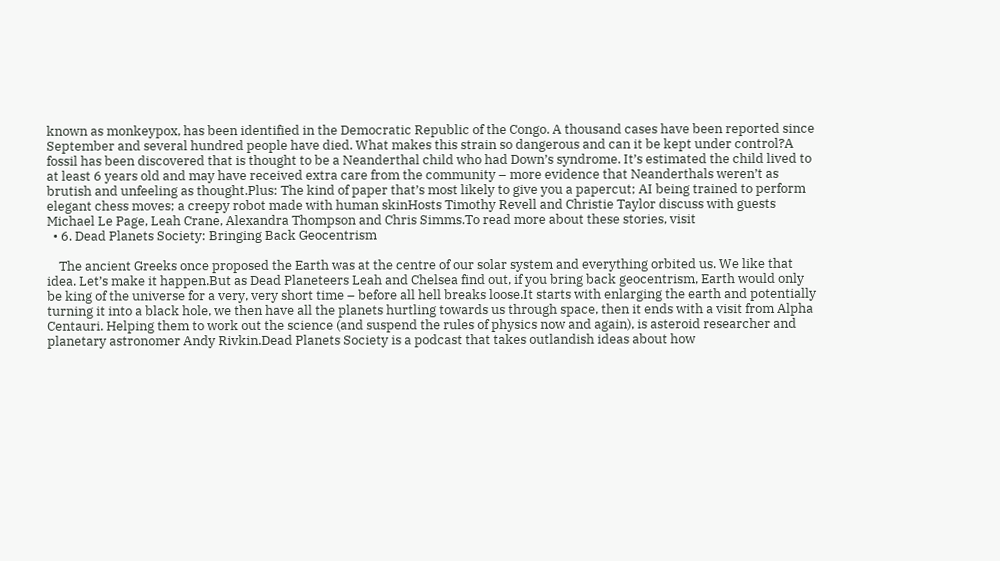known as monkeypox, has been identified in the Democratic Republic of the Congo. A thousand cases have been reported since September and several hundred people have died. What makes this strain so dangerous and can it be kept under control?A fossil has been discovered that is thought to be a Neanderthal child who had Down’s syndrome. It’s estimated the child lived to at least 6 years old and may have received extra care from the community – more evidence that Neanderthals weren’t as brutish and unfeeling as thought.Plus: The kind of paper that’s most likely to give you a papercut; AI being trained to perform elegant chess moves; a creepy robot made with human skinHosts Timothy Revell and Christie Taylor discuss with guests Michael Le Page, Leah Crane, Alexandra Thompson and Chris Simms.To read more about these stories, visit
  • 6. Dead Planets Society: Bringing Back Geocentrism

    The ancient Greeks once proposed the Earth was at the centre of our solar system and everything orbited us. We like that idea. Let’s make it happen.But as Dead Planeteers Leah and Chelsea find out, if you bring back geocentrism, Earth would only be king of the universe for a very, very short time – before all hell breaks loose.It starts with enlarging the earth and potentially turning it into a black hole, we then have all the planets hurtling towards us through space, then it ends with a visit from Alpha Centauri. Helping them to work out the science (and suspend the rules of physics now and again), is asteroid researcher and planetary astronomer Andy Rivkin.Dead Planets Society is a podcast that takes outlandish ideas about how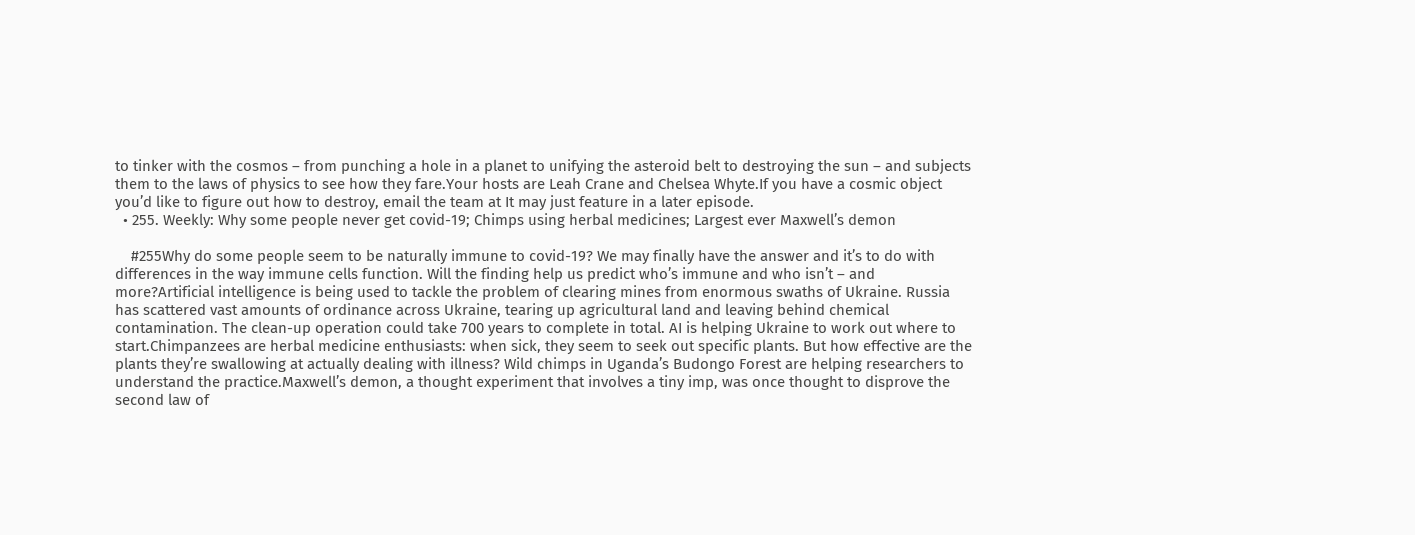to tinker with the cosmos – from punching a hole in a planet to unifying the asteroid belt to destroying the sun – and subjects them to the laws of physics to see how they fare.Your hosts are Leah Crane and Chelsea Whyte.If you have a cosmic object you’d like to figure out how to destroy, email the team at It may just feature in a later episode.
  • 255. Weekly: Why some people never get covid-19; Chimps using herbal medicines; Largest ever Maxwell’s demon

    #255Why do some people seem to be naturally immune to covid-19? We may finally have the answer and it’s to do with differences in the way immune cells function. Will the finding help us predict who’s immune and who isn’t – and more?Artificial intelligence is being used to tackle the problem of clearing mines from enormous swaths of Ukraine. Russia has scattered vast amounts of ordinance across Ukraine, tearing up agricultural land and leaving behind chemical contamination. The clean-up operation could take 700 years to complete in total. AI is helping Ukraine to work out where to start.Chimpanzees are herbal medicine enthusiasts: when sick, they seem to seek out specific plants. But how effective are the plants they’re swallowing at actually dealing with illness? Wild chimps in Uganda’s Budongo Forest are helping researchers to understand the practice.Maxwell’s demon, a thought experiment that involves a tiny imp, was once thought to disprove the second law of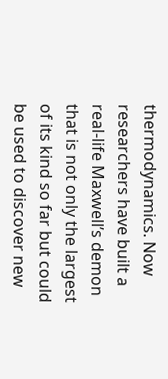thermodynamics. Now researchers have built a real-life Maxwell’s demon that is not only the largest of its kind so far but could be used to discover new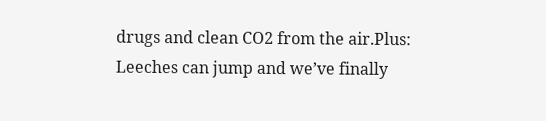drugs and clean CO2 from the air.Plus: Leeches can jump and we’ve finally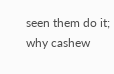seen them do it; why cashew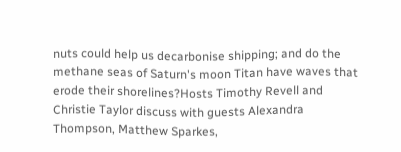nuts could help us decarbonise shipping; and do the methane seas of Saturn's moon Titan have waves that erode their shorelines?Hosts Timothy Revell and Christie Taylor discuss with guests Alexandra Thompson, Matthew Sparkes,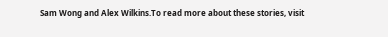Sam Wong and Alex Wilkins.To read more about these stories, visit